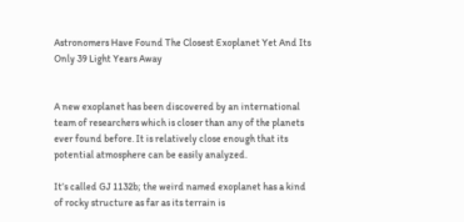Astronomers Have Found The Closest Exoplanet Yet And Its Only 39 Light Years Away


A new exoplanet has been discovered by an international team of researchers which is closer than any of the planets ever found before. It is relatively close enough that its potential atmosphere can be easily analyzed.

It’s called GJ 1132b; the weird named exoplanet has a kind of rocky structure as far as its terrain is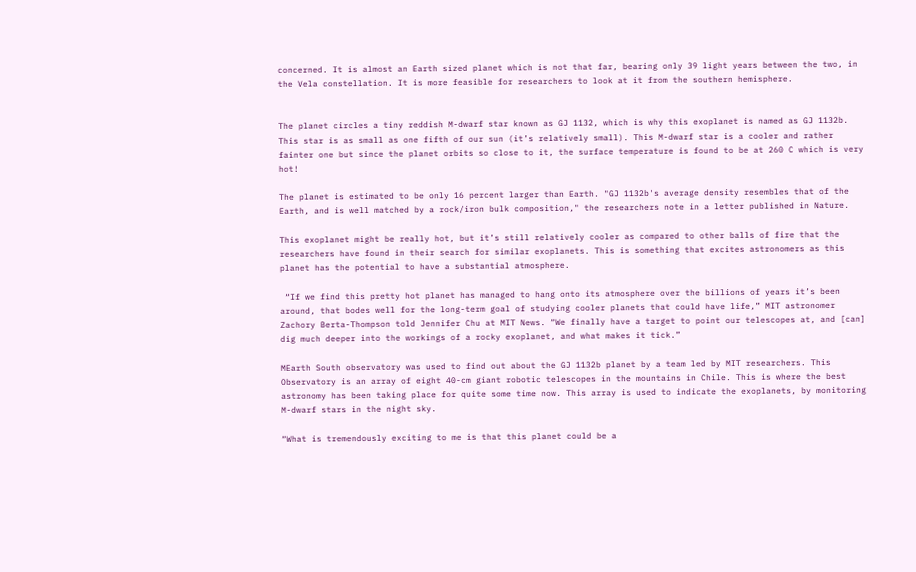concerned. It is almost an Earth sized planet which is not that far, bearing only 39 light years between the two, in the Vela constellation. It is more feasible for researchers to look at it from the southern hemisphere.


The planet circles a tiny reddish M-dwarf star known as GJ 1132, which is why this exoplanet is named as GJ 1132b. This star is as small as one fifth of our sun (it’s relatively small). This M-dwarf star is a cooler and rather fainter one but since the planet orbits so close to it, the surface temperature is found to be at 260 C which is very hot!

The planet is estimated to be only 16 percent larger than Earth. "GJ 1132b's average density resembles that of the Earth, and is well matched by a rock/iron bulk composition," the researchers note in a letter published in Nature.

This exoplanet might be really hot, but it’s still relatively cooler as compared to other balls of fire that the researchers have found in their search for similar exoplanets. This is something that excites astronomers as this planet has the potential to have a substantial atmosphere.

 “If we find this pretty hot planet has managed to hang onto its atmosphere over the billions of years it’s been around, that bodes well for the long-term goal of studying cooler planets that could have life,” MIT astronomer Zachory Berta-Thompson told Jennifer Chu at MIT News. “We finally have a target to point our telescopes at, and [can] dig much deeper into the workings of a rocky exoplanet, and what makes it tick.”

MEarth South observatory was used to find out about the GJ 1132b planet by a team led by MIT researchers. This Observatory is an array of eight 40-cm giant robotic telescopes in the mountains in Chile. This is where the best astronomy has been taking place for quite some time now. This array is used to indicate the exoplanets, by monitoring M-dwarf stars in the night sky.

“What is tremendously exciting to me is that this planet could be a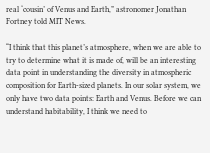real ‘cousin’ of Venus and Earth,” astronomer Jonathan Fortney told MIT News.

“I think that this planet’s atmosphere, when we are able to try to determine what it is made of, will be an interesting data point in understanding the diversity in atmospheric composition for Earth-sized planets. In our solar system, we only have two data points: Earth and Venus. Before we can understand habitability, I think we need to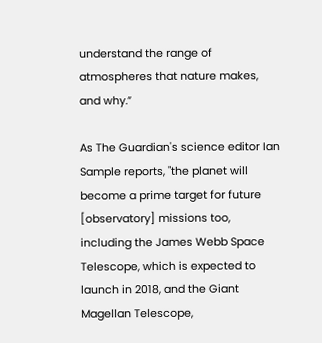understand the range of atmospheres that nature makes, and why.”

As The Guardian's science editor Ian Sample reports, "the planet will become a prime target for future [observatory] missions too, including the James Webb Space Telescope, which is expected to launch in 2018, and the Giant Magellan Telescope,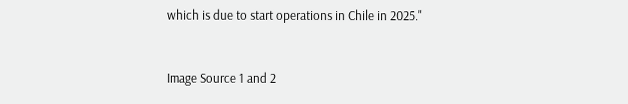which is due to start operations in Chile in 2025."


Image Source 1 and 2